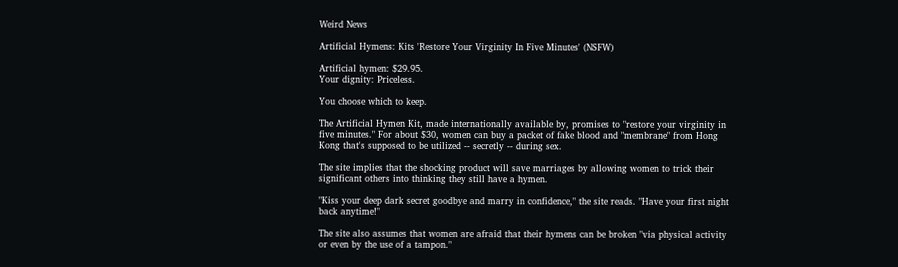Weird News

Artificial Hymens: Kits 'Restore Your Virginity In Five Minutes' (NSFW)

Artificial hymen: $29.95.
Your dignity: Priceless.

You choose which to keep.

The Artificial Hymen Kit, made internationally available by, promises to "restore your virginity in five minutes." For about $30, women can buy a packet of fake blood and "membrane" from Hong Kong that's supposed to be utilized -- secretly -- during sex.

The site implies that the shocking product will save marriages by allowing women to trick their significant others into thinking they still have a hymen.

"Kiss your deep dark secret goodbye and marry in confidence," the site reads. "Have your first night back anytime!"

The site also assumes that women are afraid that their hymens can be broken "via physical activity or even by the use of a tampon."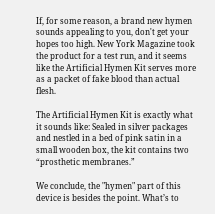If, for some reason, a brand new hymen sounds appealing to you, don't get your hopes too high. New York Magazine took the product for a test run, and it seems like the Artificial Hymen Kit serves more as a packet of fake blood than actual flesh.

The Artificial Hymen Kit is exactly what it sounds like: Sealed in silver packages and nestled in a bed of pink satin in a small wooden box, the kit contains two “prosthetic membranes.”

We conclude, the "hymen" part of this device is besides the point. What’s to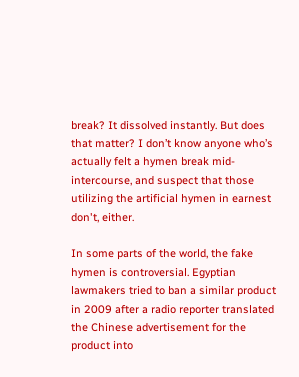break? It dissolved instantly. But does that matter? I don’t know anyone who’s actually felt a hymen break mid-intercourse, and suspect that those utilizing the artificial hymen in earnest don't, either.

In some parts of the world, the fake hymen is controversial. Egyptian lawmakers tried to ban a similar product in 2009 after a radio reporter translated the Chinese advertisement for the product into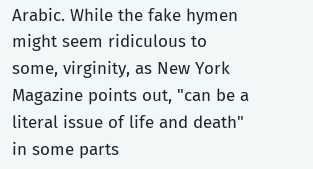Arabic. While the fake hymen might seem ridiculous to some, virginity, as New York Magazine points out, "can be a literal issue of life and death" in some parts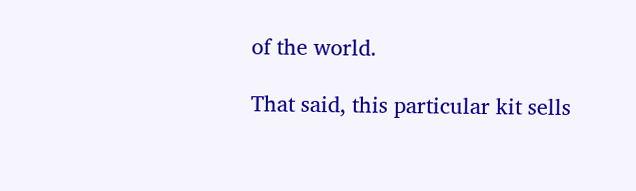of the world.

That said, this particular kit sells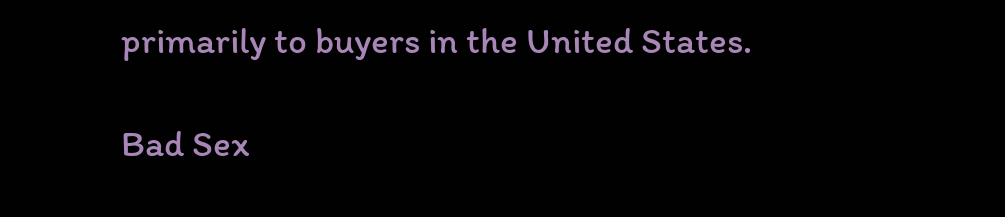primarily to buyers in the United States.

Bad Sex